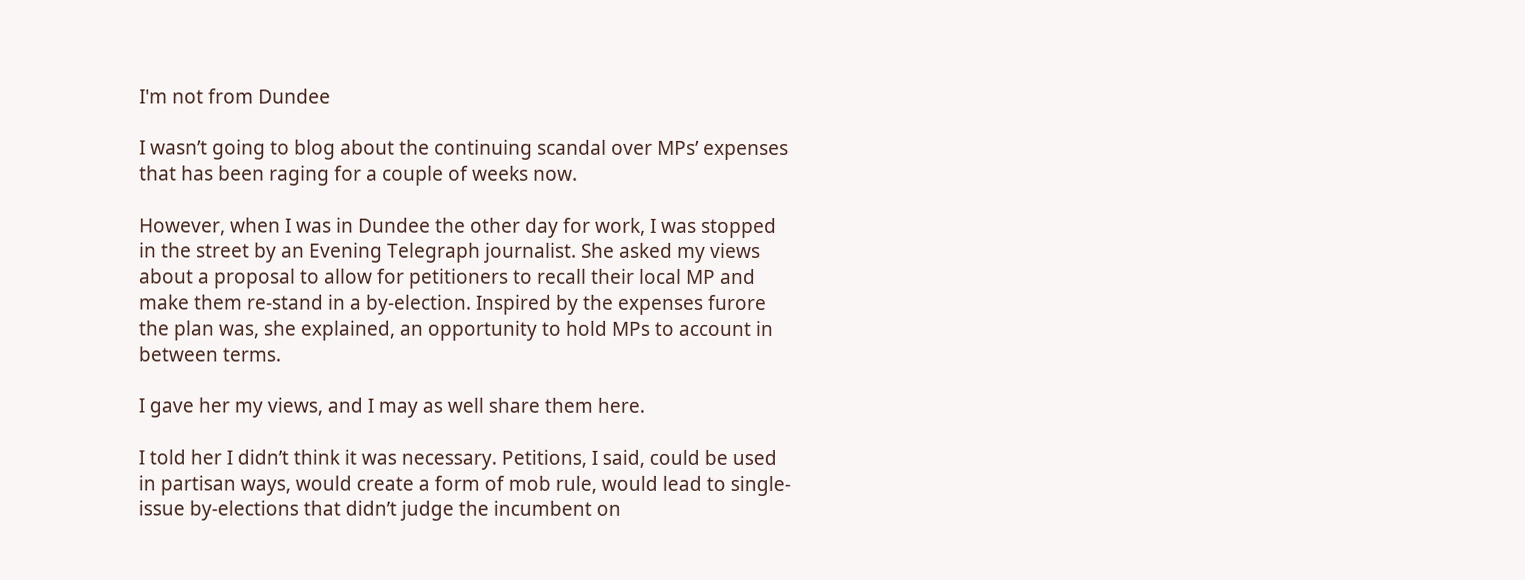I'm not from Dundee

I wasn’t going to blog about the continuing scandal over MPs’ expenses that has been raging for a couple of weeks now.

However, when I was in Dundee the other day for work, I was stopped in the street by an Evening Telegraph journalist. She asked my views about a proposal to allow for petitioners to recall their local MP and make them re-stand in a by-election. Inspired by the expenses furore the plan was, she explained, an opportunity to hold MPs to account in between terms.

I gave her my views, and I may as well share them here.

I told her I didn’t think it was necessary. Petitions, I said, could be used in partisan ways, would create a form of mob rule, would lead to single-issue by-elections that didn’t judge the incumbent on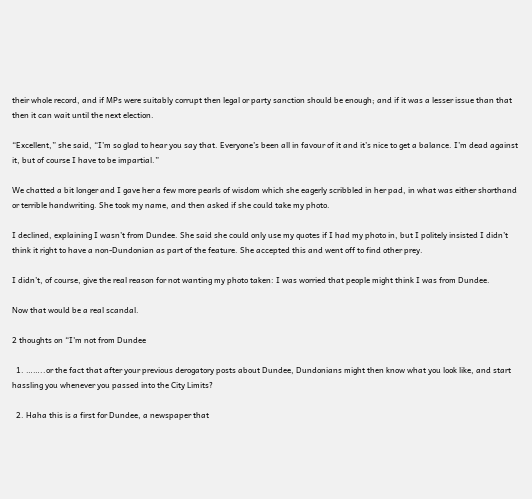their whole record, and if MPs were suitably corrupt then legal or party sanction should be enough; and if it was a lesser issue than that then it can wait until the next election.

“Excellent,” she said, “I’m so glad to hear you say that. Everyone’s been all in favour of it and it’s nice to get a balance. I’m dead against it, but of course I have to be impartial.”

We chatted a bit longer and I gave her a few more pearls of wisdom which she eagerly scribbled in her pad, in what was either shorthand or terrible handwriting. She took my name, and then asked if she could take my photo.

I declined, explaining I wasn’t from Dundee. She said she could only use my quotes if I had my photo in, but I politely insisted I didn’t think it right to have a non-Dundonian as part of the feature. She accepted this and went off to find other prey.

I didn’t, of course, give the real reason for not wanting my photo taken: I was worried that people might think I was from Dundee.

Now that would be a real scandal.

2 thoughts on “I'm not from Dundee

  1. ……..or the fact that after your previous derogatory posts about Dundee, Dundonians might then know what you look like, and start hassling you whenever you passed into the City Limits?

  2. Haha this is a first for Dundee, a newspaper that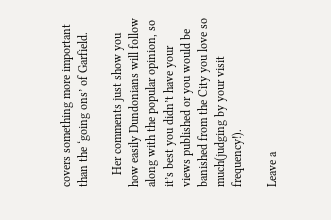covers something more important than the ‘going ons’ of Garfield.

    Her comments just show you how easily Dundonians will follow along with the popular opinion, so it’s best you didn’t have your views published or you would be banished from the City you love so much(judging by your visit frequency!).

Leave a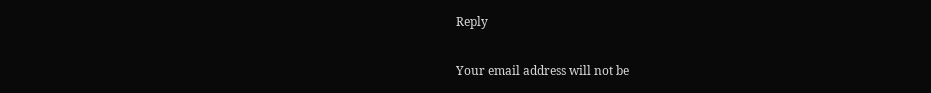Reply

Your email address will not be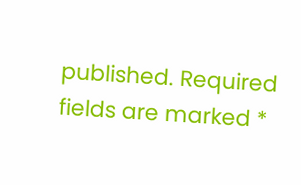published. Required fields are marked *